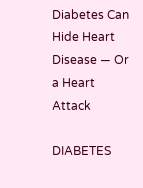Diabetes Can Hide Heart Disease — Or a Heart Attack

DIABETES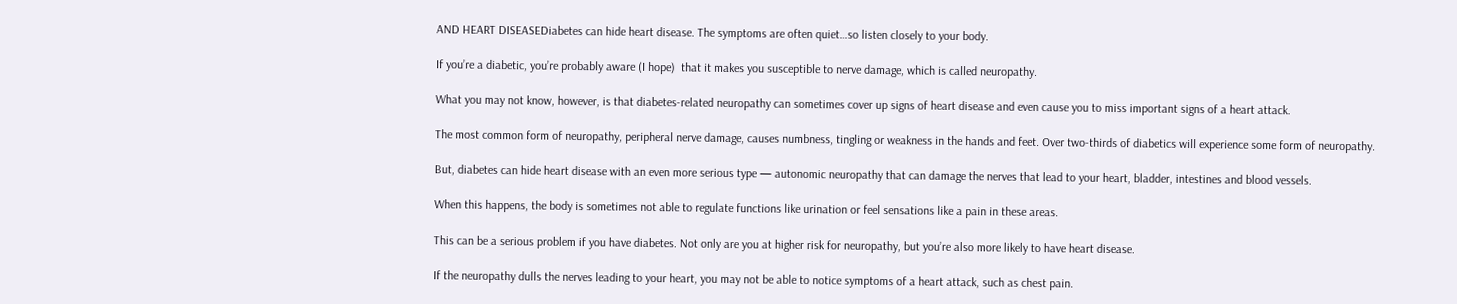AND HEART DISEASEDiabetes can hide heart disease. The symptoms are often quiet…so listen closely to your body.

If you’re a diabetic, you’re probably aware (I hope)  that it makes you susceptible to nerve damage, which is called neuropathy.

What you may not know, however, is that diabetes-related neuropathy can sometimes cover up signs of heart disease and even cause you to miss important signs of a heart attack.

The most common form of neuropathy, peripheral nerve damage, causes numbness, tingling or weakness in the hands and feet. Over two-thirds of diabetics will experience some form of neuropathy.

But, diabetes can hide heart disease with an even more serious type — autonomic neuropathy that can damage the nerves that lead to your heart, bladder, intestines and blood vessels.

When this happens, the body is sometimes not able to regulate functions like urination or feel sensations like a pain in these areas.

This can be a serious problem if you have diabetes. Not only are you at higher risk for neuropathy, but you’re also more likely to have heart disease.

If the neuropathy dulls the nerves leading to your heart, you may not be able to notice symptoms of a heart attack, such as chest pain.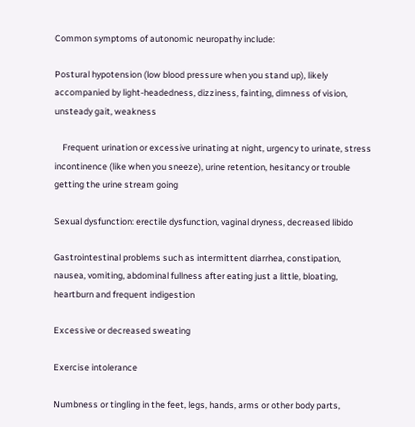Common symptoms of autonomic neuropathy include:

Postural hypotension (low blood pressure when you stand up), likely accompanied by light-headedness, dizziness, fainting, dimness of vision, unsteady gait, weakness

    Frequent urination or excessive urinating at night, urgency to urinate, stress incontinence (like when you sneeze), urine retention, hesitancy or trouble getting the urine stream going

Sexual dysfunction: erectile dysfunction, vaginal dryness, decreased libido

Gastrointestinal problems such as intermittent diarrhea, constipation, nausea, vomiting, abdominal fullness after eating just a little, bloating, heartburn and frequent indigestion

Excessive or decreased sweating

Exercise intolerance

Numbness or tingling in the feet, legs, hands, arms or other body parts,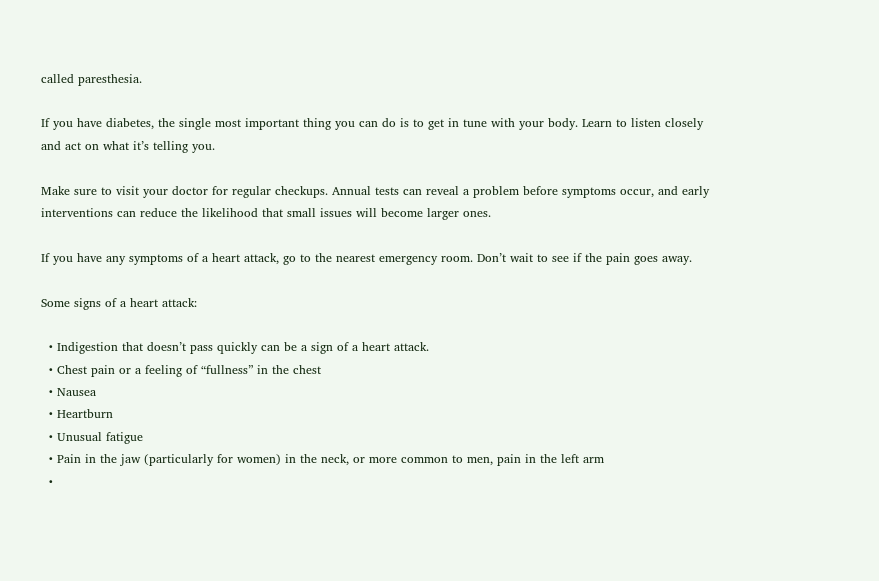called paresthesia.

If you have diabetes, the single most important thing you can do is to get in tune with your body. Learn to listen closely and act on what it’s telling you.

Make sure to visit your doctor for regular checkups. Annual tests can reveal a problem before symptoms occur, and early interventions can reduce the likelihood that small issues will become larger ones.

If you have any symptoms of a heart attack, go to the nearest emergency room. Don’t wait to see if the pain goes away.

Some signs of a heart attack:

  • Indigestion that doesn’t pass quickly can be a sign of a heart attack.
  • Chest pain or a feeling of “fullness” in the chest
  • Nausea
  • Heartburn
  • Unusual fatigue
  • Pain in the jaw (particularly for women) in the neck, or more common to men, pain in the left arm
  •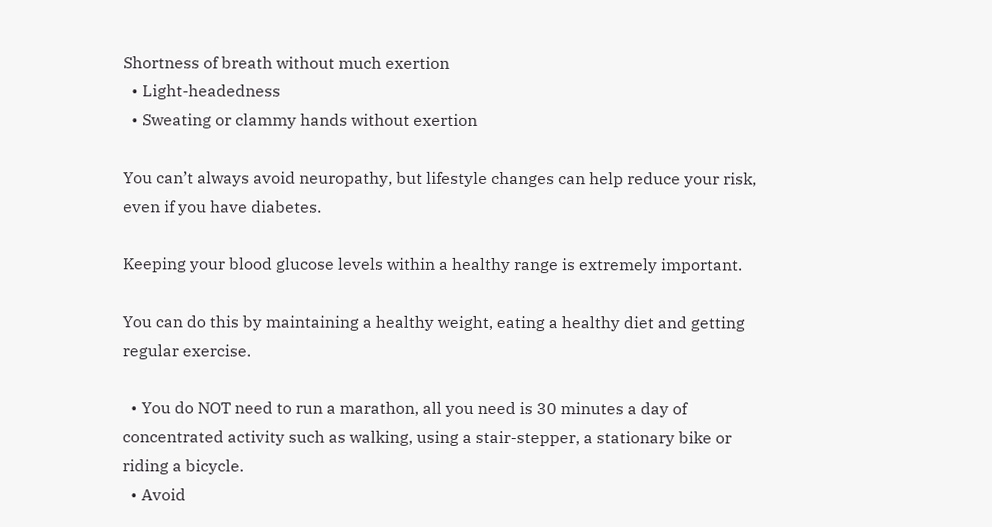Shortness of breath without much exertion
  • Light-headedness
  • Sweating or clammy hands without exertion

You can’t always avoid neuropathy, but lifestyle changes can help reduce your risk, even if you have diabetes.

Keeping your blood glucose levels within a healthy range is extremely important.

You can do this by maintaining a healthy weight, eating a healthy diet and getting regular exercise.

  • You do NOT need to run a marathon, all you need is 30 minutes a day of concentrated activity such as walking, using a stair-stepper, a stationary bike or riding a bicycle.
  • Avoid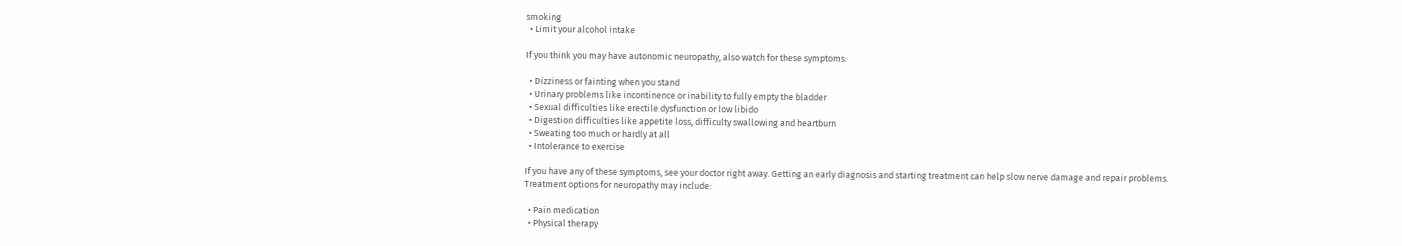smoking
  • Limit your alcohol intake

If you think you may have autonomic neuropathy, also watch for these symptoms:

  • Dizziness or fainting when you stand
  • Urinary problems like incontinence or inability to fully empty the bladder
  • Sexual difficulties like erectile dysfunction or low libido
  • Digestion difficulties like appetite loss, difficulty swallowing and heartburn
  • Sweating too much or hardly at all
  • Intolerance to exercise

If you have any of these symptoms, see your doctor right away. Getting an early diagnosis and starting treatment can help slow nerve damage and repair problems. Treatment options for neuropathy may include:

  • Pain medication
  • Physical therapy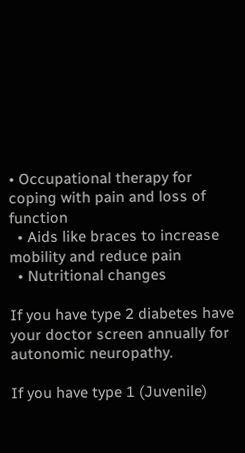• Occupational therapy for coping with pain and loss of function
  • Aids like braces to increase mobility and reduce pain
  • Nutritional changes

If you have type 2 diabetes have your doctor screen annually for autonomic neuropathy.

If you have type 1 (Juvenile)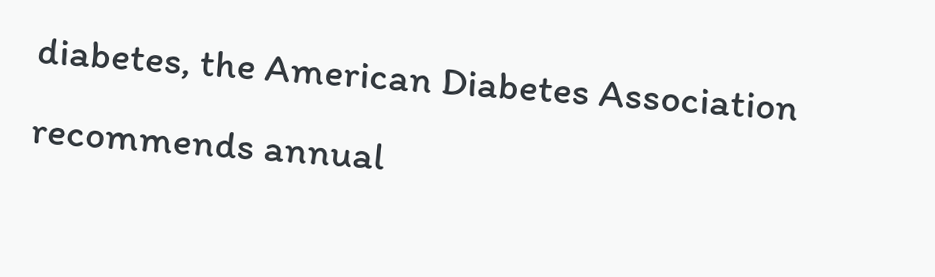diabetes, the American Diabetes Association recommends annual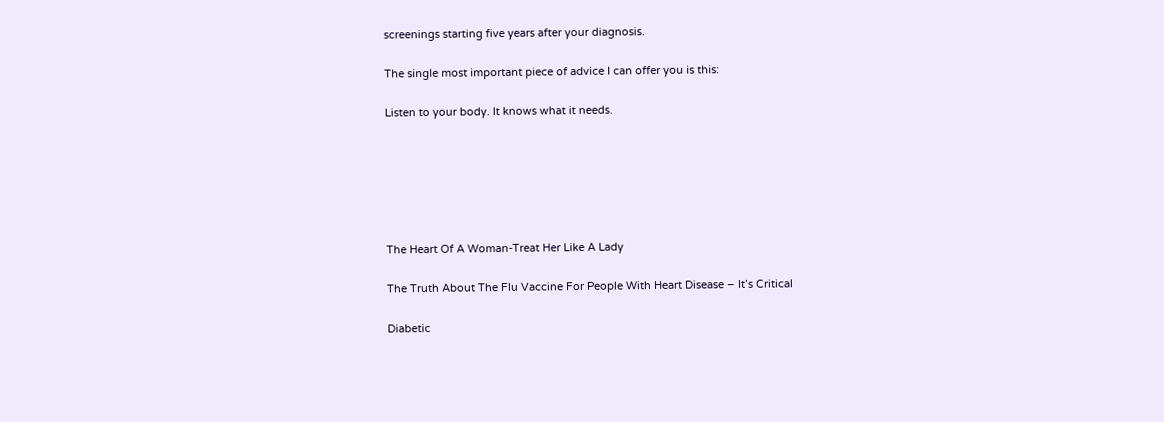screenings starting five years after your diagnosis.

The single most important piece of advice I can offer you is this:

Listen to your body. It knows what it needs.






The Heart Of A Woman-Treat Her Like A Lady

The Truth About The Flu Vaccine For People With Heart Disease – It’s Critical

Diabetic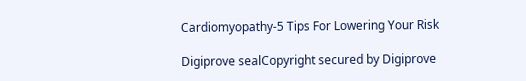Cardiomyopathy-5 Tips For Lowering Your Risk

Digiprove sealCopyright secured by Digiprove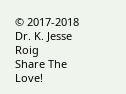© 2017-2018 Dr. K. Jesse Roig
Share The Love!